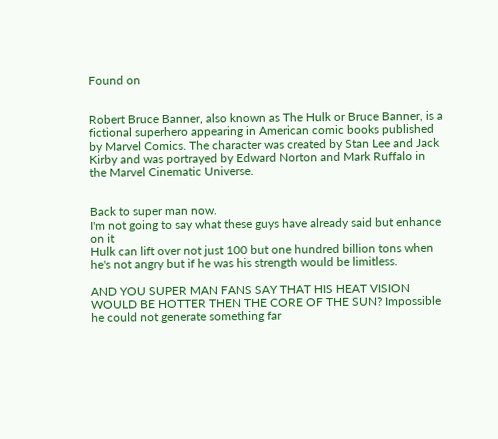Found on


Robert Bruce Banner, also known as The Hulk or Bruce Banner, is a fictional superhero appearing in American comic books published by Marvel Comics. The character was created by Stan Lee and Jack Kirby and was portrayed by Edward Norton and Mark Ruffalo in the Marvel Cinematic Universe.


Back to super man now.
I'm not going to say what these guys have already said but enhance on it
Hulk can lift over not just 100 but one hundred billion tons when he's not angry but if he was his strength would be limitless.

AND YOU SUPER MAN FANS SAY THAT HIS HEAT VISION WOULD BE HOTTER THEN THE CORE OF THE SUN? Impossible he could not generate something far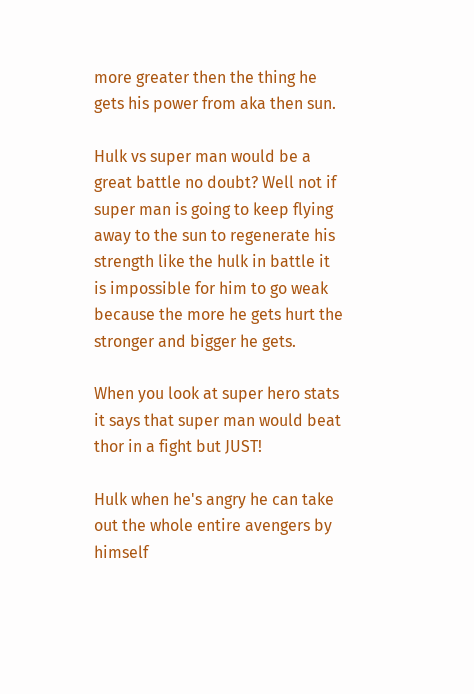more greater then the thing he gets his power from aka then sun.

Hulk vs super man would be a great battle no doubt? Well not if super man is going to keep flying away to the sun to regenerate his strength like the hulk in battle it is impossible for him to go weak because the more he gets hurt the stronger and bigger he gets.

When you look at super hero stats it says that super man would beat thor in a fight but JUST!

Hulk when he's angry he can take out the whole entire avengers by himself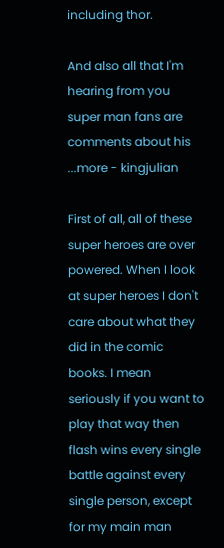including thor.

And also all that I'm hearing from you super man fans are comments about his ...more - kingjulian

First of all, all of these super heroes are over powered. When I look at super heroes I don't care about what they did in the comic books. I mean seriously if you want to play that way then flash wins every single battle against every single person, except for my main man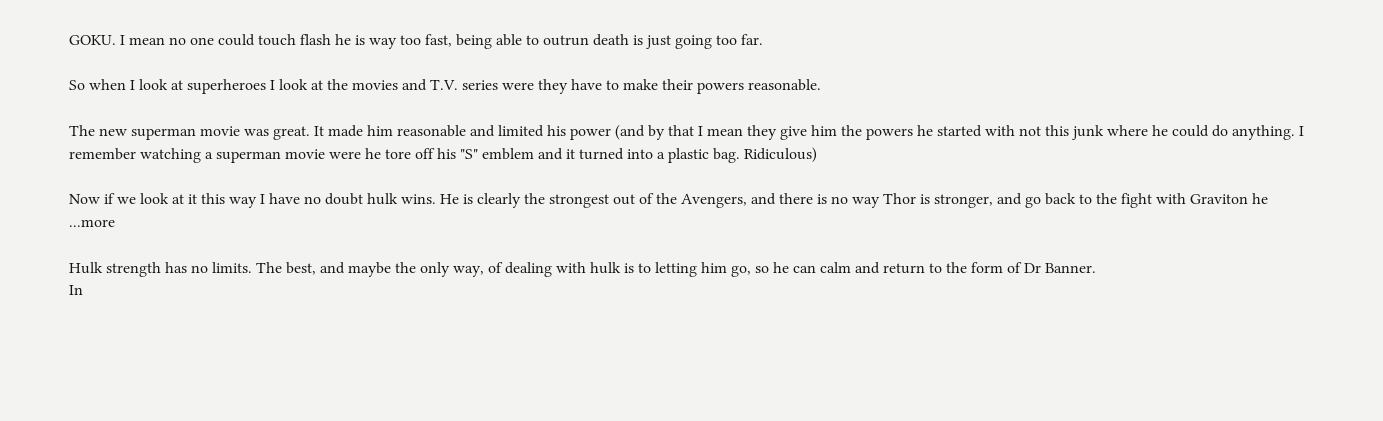GOKU. I mean no one could touch flash he is way too fast, being able to outrun death is just going too far.

So when I look at superheroes I look at the movies and T.V. series were they have to make their powers reasonable.

The new superman movie was great. It made him reasonable and limited his power (and by that I mean they give him the powers he started with not this junk where he could do anything. I remember watching a superman movie were he tore off his "S" emblem and it turned into a plastic bag. Ridiculous)

Now if we look at it this way I have no doubt hulk wins. He is clearly the strongest out of the Avengers, and there is no way Thor is stronger, and go back to the fight with Graviton he ...more

Hulk strength has no limits. The best, and maybe the only way, of dealing with hulk is to letting him go, so he can calm and return to the form of Dr Banner.
In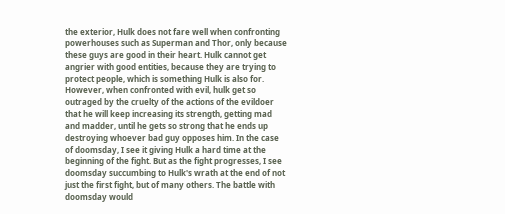the exterior, Hulk does not fare well when confronting powerhouses such as Superman and Thor, only because these guys are good in their heart. Hulk cannot get angrier with good entities, because they are trying to protect people, which is something Hulk is also for.
However, when confronted with evil, hulk get so outraged by the cruelty of the actions of the evildoer that he will keep increasing its strength, getting mad and madder, until he gets so strong that he ends up destroying whoever bad guy opposes him. In the case of doomsday, I see it giving Hulk a hard time at the beginning of the fight. But as the fight progresses, I see doomsday succumbing to Hulk's wrath at the end of not just the first fight, but of many others. The battle with doomsday would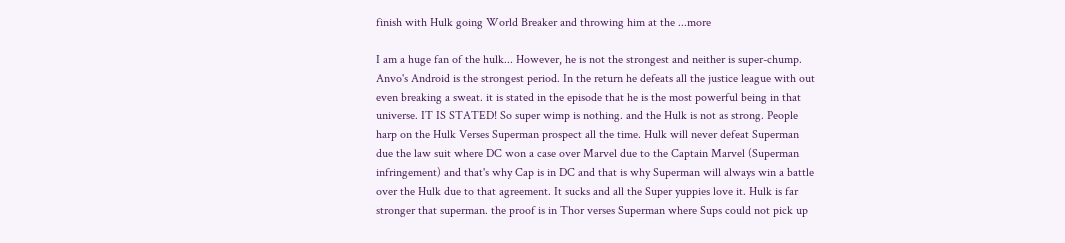finish with Hulk going World Breaker and throwing him at the ...more

I am a huge fan of the hulk... However, he is not the strongest and neither is super-chump. Anvo's Android is the strongest period. In the return he defeats all the justice league with out even breaking a sweat. it is stated in the episode that he is the most powerful being in that universe. IT IS STATED! So super wimp is nothing. and the Hulk is not as strong. People harp on the Hulk Verses Superman prospect all the time. Hulk will never defeat Superman due the law suit where DC won a case over Marvel due to the Captain Marvel (Superman infringement) and that's why Cap is in DC and that is why Superman will always win a battle over the Hulk due to that agreement. It sucks and all the Super yuppies love it. Hulk is far stronger that superman. the proof is in Thor verses Superman where Sups could not pick up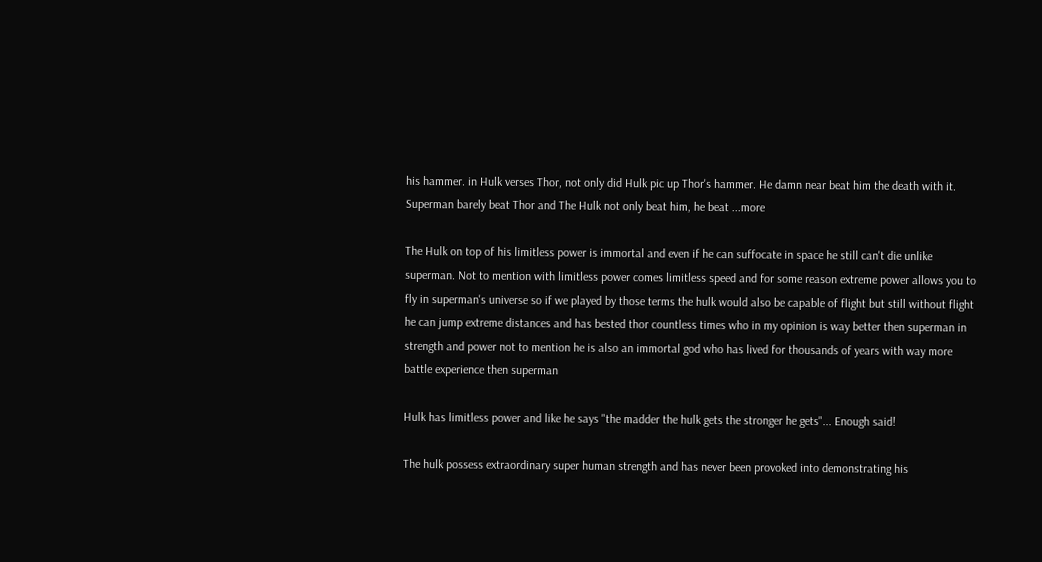his hammer. in Hulk verses Thor, not only did Hulk pic up Thor's hammer. He damn near beat him the death with it. Superman barely beat Thor and The Hulk not only beat him, he beat ...more

The Hulk on top of his limitless power is immortal and even if he can suffocate in space he still can't die unlike superman. Not to mention with limitless power comes limitless speed and for some reason extreme power allows you to fly in superman's universe so if we played by those terms the hulk would also be capable of flight but still without flight he can jump extreme distances and has bested thor countless times who in my opinion is way better then superman in strength and power not to mention he is also an immortal god who has lived for thousands of years with way more battle experience then superman

Hulk has limitless power and like he says "the madder the hulk gets the stronger he gets"... Enough said!

The hulk possess extraordinary super human strength and has never been provoked into demonstrating his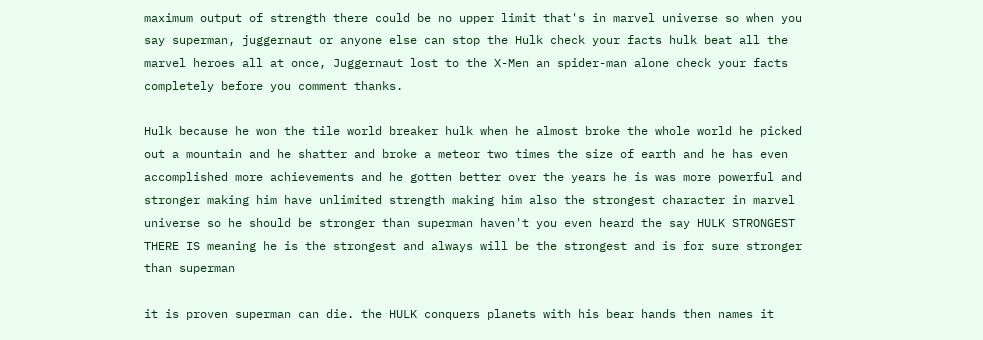maximum output of strength there could be no upper limit that's in marvel universe so when you say superman, juggernaut or anyone else can stop the Hulk check your facts hulk beat all the marvel heroes all at once, Juggernaut lost to the X-Men an spider-man alone check your facts completely before you comment thanks.

Hulk because he won the tile world breaker hulk when he almost broke the whole world he picked out a mountain and he shatter and broke a meteor two times the size of earth and he has even accomplished more achievements and he gotten better over the years he is was more powerful and stronger making him have unlimited strength making him also the strongest character in marvel universe so he should be stronger than superman haven't you even heard the say HULK STRONGEST THERE IS meaning he is the strongest and always will be the strongest and is for sure stronger than superman

it is proven superman can die. the HULK conquers planets with his bear hands then names it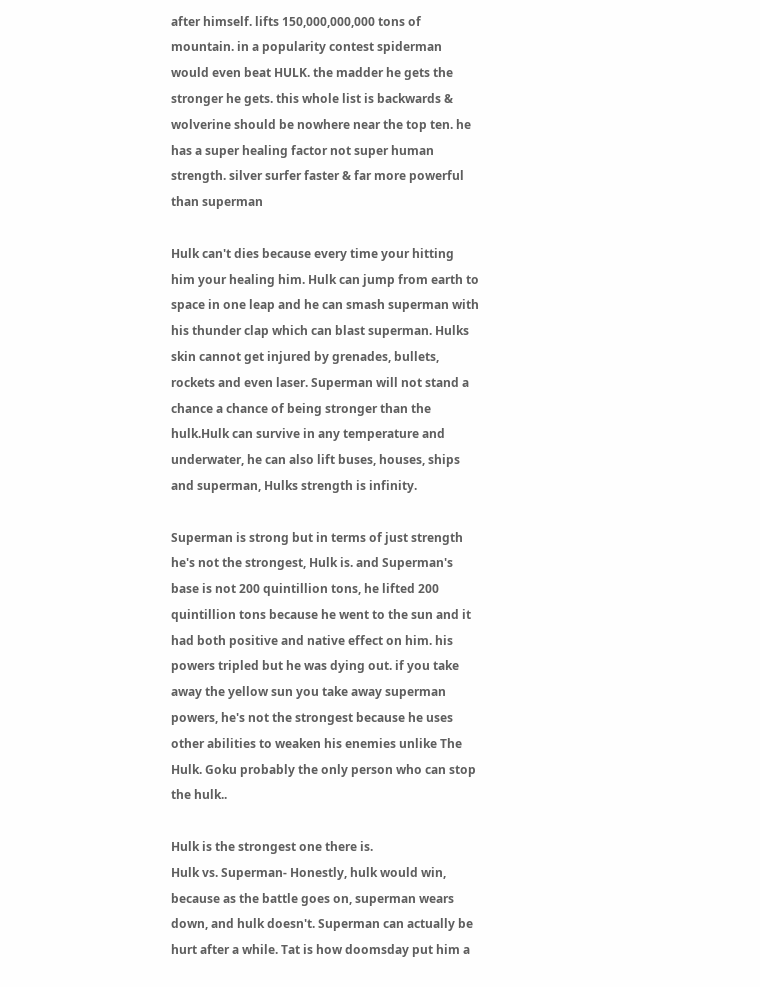after himself. lifts 150,000,000,000 tons of mountain. in a popularity contest spiderman would even beat HULK. the madder he gets the stronger he gets. this whole list is backwards & wolverine should be nowhere near the top ten. he has a super healing factor not super human strength. silver surfer faster & far more powerful than superman

Hulk can't dies because every time your hitting him your healing him. Hulk can jump from earth to space in one leap and he can smash superman with his thunder clap which can blast superman. Hulks skin cannot get injured by grenades, bullets, rockets and even laser. Superman will not stand a chance a chance of being stronger than the hulk.Hulk can survive in any temperature and underwater, he can also lift buses, houses, ships and superman, Hulks strength is infinity.

Superman is strong but in terms of just strength he's not the strongest, Hulk is. and Superman's base is not 200 quintillion tons, he lifted 200 quintillion tons because he went to the sun and it had both positive and native effect on him. his powers tripled but he was dying out. if you take away the yellow sun you take away superman powers, he's not the strongest because he uses other abilities to weaken his enemies unlike The Hulk. Goku probably the only person who can stop the hulk..

Hulk is the strongest one there is.
Hulk vs. Superman- Honestly, hulk would win, because as the battle goes on, superman wears down, and hulk doesn't. Superman can actually be hurt after a while. Tat is how doomsday put him a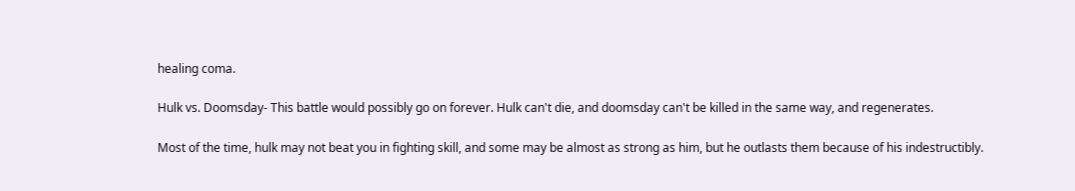healing coma.

Hulk vs. Doomsday- This battle would possibly go on forever. Hulk can't die, and doomsday can't be killed in the same way, and regenerates.

Most of the time, hulk may not beat you in fighting skill, and some may be almost as strong as him, but he outlasts them because of his indestructibly.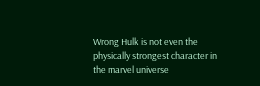Wrong Hulk is not even the physically strongest character in the marvel universe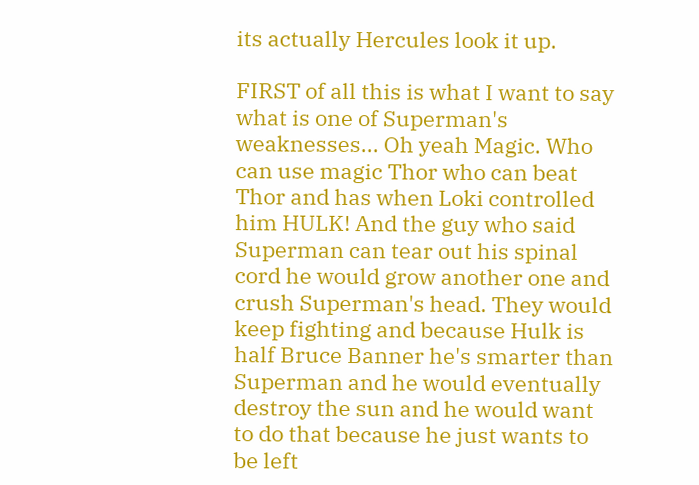its actually Hercules look it up.

FIRST of all this is what I want to say what is one of Superman's weaknesses... Oh yeah Magic. Who can use magic Thor who can beat Thor and has when Loki controlled him HULK! And the guy who said Superman can tear out his spinal cord he would grow another one and crush Superman's head. They would keep fighting and because Hulk is half Bruce Banner he's smarter than Superman and he would eventually destroy the sun and he would want to do that because he just wants to be left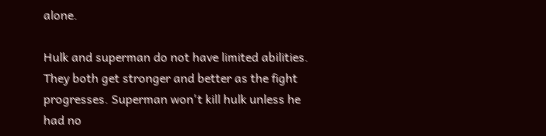alone.

Hulk and superman do not have limited abilities. They both get stronger and better as the fight progresses. Superman won't kill hulk unless he had no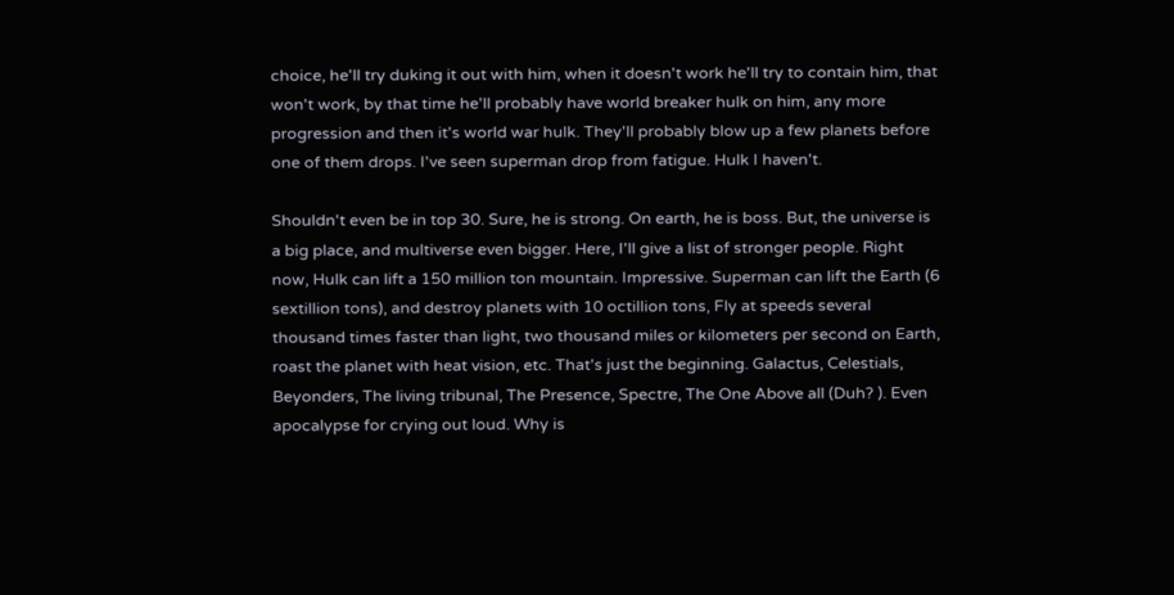choice, he'll try duking it out with him, when it doesn't work he'll try to contain him, that won't work, by that time he'll probably have world breaker hulk on him, any more progression and then it's world war hulk. They'll probably blow up a few planets before one of them drops. I've seen superman drop from fatigue. Hulk I haven't.

Shouldn't even be in top 30. Sure, he is strong. On earth, he is boss. But, the universe is a big place, and multiverse even bigger. Here, I'll give a list of stronger people. Right now, Hulk can lift a 150 million ton mountain. Impressive. Superman can lift the Earth (6 sextillion tons), and destroy planets with 10 octillion tons, Fly at speeds several thousand times faster than light, two thousand miles or kilometers per second on Earth, roast the planet with heat vision, etc. That's just the beginning. Galactus, Celestials, Beyonders, The living tribunal, The Presence, Spectre, The One Above all (Duh? ). Even apocalypse for crying out loud. Why is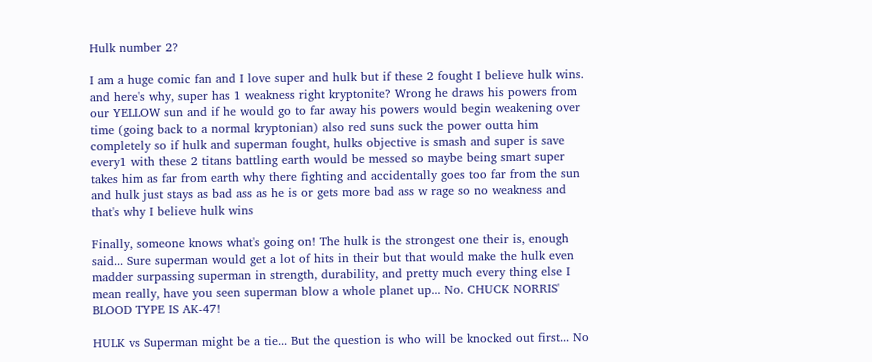Hulk number 2?

I am a huge comic fan and I love super and hulk but if these 2 fought I believe hulk wins. and here's why, super has 1 weakness right kryptonite? Wrong he draws his powers from our YELLOW sun and if he would go to far away his powers would begin weakening over time (going back to a normal kryptonian) also red suns suck the power outta him completely so if hulk and superman fought, hulks objective is smash and super is save every1 with these 2 titans battling earth would be messed so maybe being smart super takes him as far from earth why there fighting and accidentally goes too far from the sun and hulk just stays as bad ass as he is or gets more bad ass w rage so no weakness and that's why I believe hulk wins

Finally, someone knows what's going on! The hulk is the strongest one their is, enough said... Sure superman would get a lot of hits in their but that would make the hulk even madder surpassing superman in strength, durability, and pretty much every thing else I mean really, have you seen superman blow a whole planet up... No. CHUCK NORRIS' BLOOD TYPE IS AK-47!

HULK vs Superman might be a tie... But the question is who will be knocked out first... No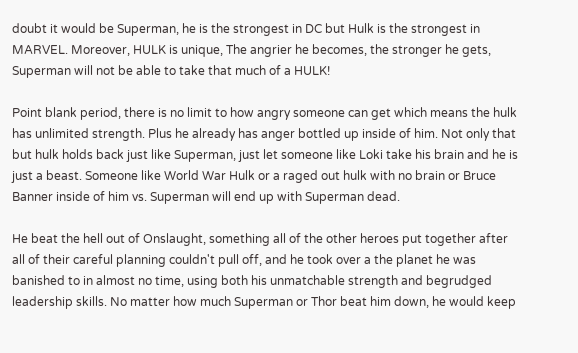doubt it would be Superman, he is the strongest in DC but Hulk is the strongest in MARVEL. Moreover, HULK is unique, The angrier he becomes, the stronger he gets, Superman will not be able to take that much of a HULK!

Point blank period, there is no limit to how angry someone can get which means the hulk has unlimited strength. Plus he already has anger bottled up inside of him. Not only that but hulk holds back just like Superman, just let someone like Loki take his brain and he is just a beast. Someone like World War Hulk or a raged out hulk with no brain or Bruce Banner inside of him vs. Superman will end up with Superman dead.

He beat the hell out of Onslaught, something all of the other heroes put together after all of their careful planning couldn't pull off, and he took over a the planet he was banished to in almost no time, using both his unmatchable strength and begrudged leadership skills. No matter how much Superman or Thor beat him down, he would keep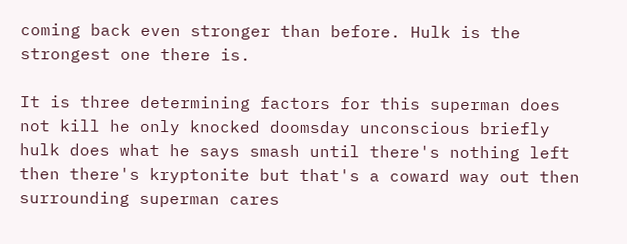coming back even stronger than before. Hulk is the strongest one there is.

It is three determining factors for this superman does not kill he only knocked doomsday unconscious briefly hulk does what he says smash until there's nothing left then there's kryptonite but that's a coward way out then surrounding superman cares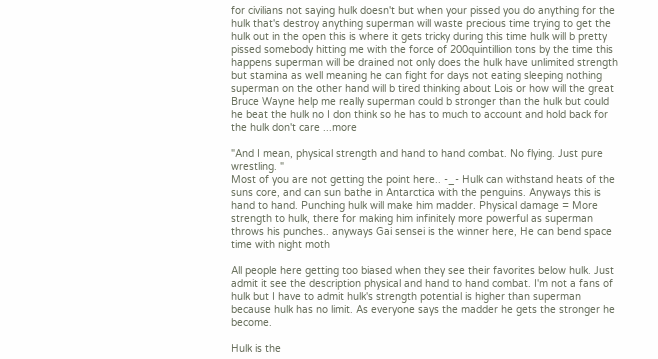for civilians not saying hulk doesn't but when your pissed you do anything for the hulk that's destroy anything superman will waste precious time trying to get the hulk out in the open this is where it gets tricky during this time hulk will b pretty pissed somebody hitting me with the force of 200quintillion tons by the time this happens superman will be drained not only does the hulk have unlimited strength but stamina as well meaning he can fight for days not eating sleeping nothing superman on the other hand will b tired thinking about Lois or how will the great Bruce Wayne help me really superman could b stronger than the hulk but could he beat the hulk no I don think so he has to much to account and hold back for the hulk don't care ...more

"And I mean, physical strength and hand to hand combat. No flying. Just pure wrestling. "
Most of you are not getting the point here.. -_- Hulk can withstand heats of the suns core, and can sun bathe in Antarctica with the penguins. Anyways this is hand to hand. Punching hulk will make him madder. Physical damage = More strength to hulk, there for making him infinitely more powerful as superman throws his punches.. anyways Gai sensei is the winner here, He can bend space time with night moth

All people here getting too biased when they see their favorites below hulk. Just admit it see the description physical and hand to hand combat. I'm not a fans of hulk but I have to admit hulk's strength potential is higher than superman because hulk has no limit. As everyone says the madder he gets the stronger he become.

Hulk is the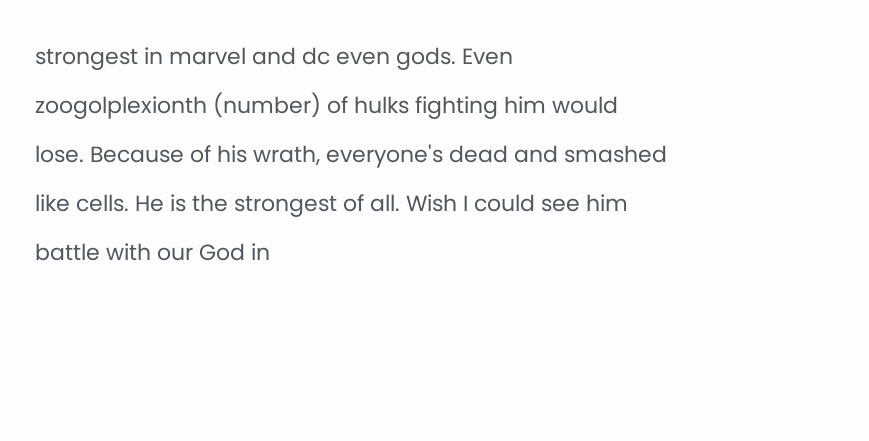strongest in marvel and dc even gods. Even zoogolplexionth (number) of hulks fighting him would lose. Because of his wrath, everyone's dead and smashed like cells. He is the strongest of all. Wish I could see him battle with our God in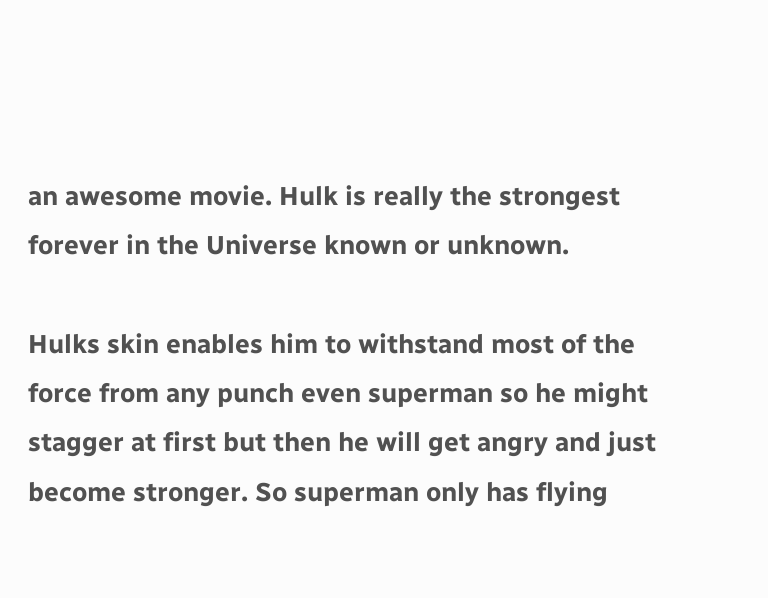an awesome movie. Hulk is really the strongest forever in the Universe known or unknown.

Hulks skin enables him to withstand most of the force from any punch even superman so he might stagger at first but then he will get angry and just become stronger. So superman only has flying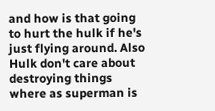and how is that going to hurt the hulk if he's just flying around. Also Hulk don't care about destroying things where as superman is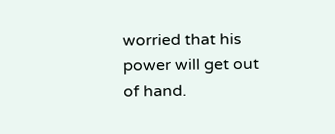worried that his power will get out of hand.